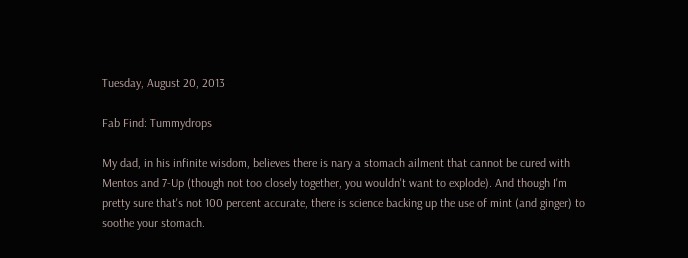Tuesday, August 20, 2013

Fab Find: Tummydrops

My dad, in his infinite wisdom, believes there is nary a stomach ailment that cannot be cured with Mentos and 7-Up (though not too closely together, you wouldn't want to explode). And though I'm pretty sure that's not 100 percent accurate, there is science backing up the use of mint (and ginger) to soothe your stomach.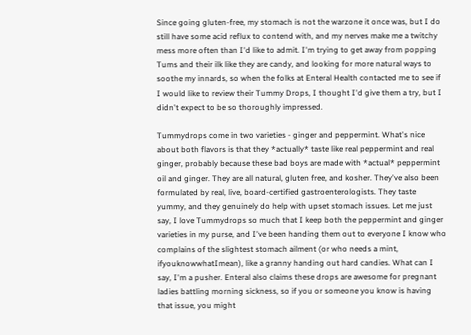Since going gluten-free, my stomach is not the warzone it once was, but I do still have some acid reflux to contend with, and my nerves make me a twitchy mess more often than I'd like to admit. I'm trying to get away from popping Tums and their ilk like they are candy, and looking for more natural ways to soothe my innards, so when the folks at Enteral Health contacted me to see if I would like to review their Tummy Drops, I thought I'd give them a try, but I didn't expect to be so thoroughly impressed.

Tummydrops come in two varieties - ginger and peppermint. What's nice about both flavors is that they *actually* taste like real peppermint and real ginger, probably because these bad boys are made with *actual* peppermint oil and ginger. They are all natural, gluten free, and kosher. They've also been formulated by real, live, board-certified gastroenterologists. They taste yummy, and they genuinely do help with upset stomach issues. Let me just say, I love Tummydrops so much that I keep both the peppermint and ginger varieties in my purse, and I've been handing them out to everyone I know who complains of the slightest stomach ailment (or who needs a mint, ifyouknowwhatImean), like a granny handing out hard candies. What can I say, I'm a pusher. Enteral also claims these drops are awesome for pregnant ladies battling morning sickness, so if you or someone you know is having that issue, you might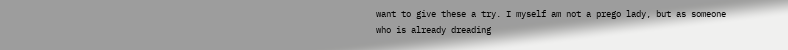want to give these a try. I myself am not a prego lady, but as someone who is already dreading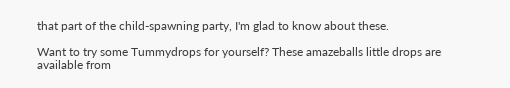that part of the child-spawning party, I'm glad to know about these.

Want to try some Tummydrops for yourself? These amazeballs little drops are available from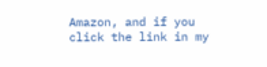Amazon, and if you click the link in my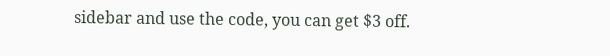sidebar and use the code, you can get $3 off.